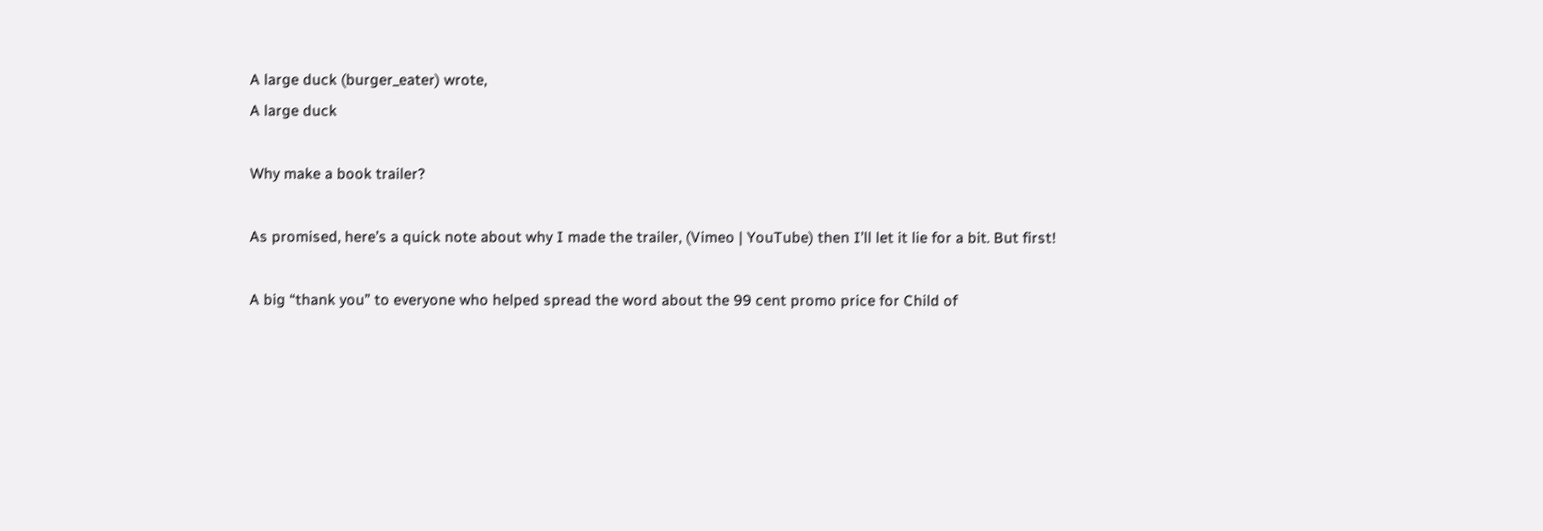A large duck (burger_eater) wrote,
A large duck

Why make a book trailer?

As promised, here’s a quick note about why I made the trailer, (Vimeo | YouTube) then I’ll let it lie for a bit. But first!

A big “thank you” to everyone who helped spread the word about the 99 cent promo price for Child of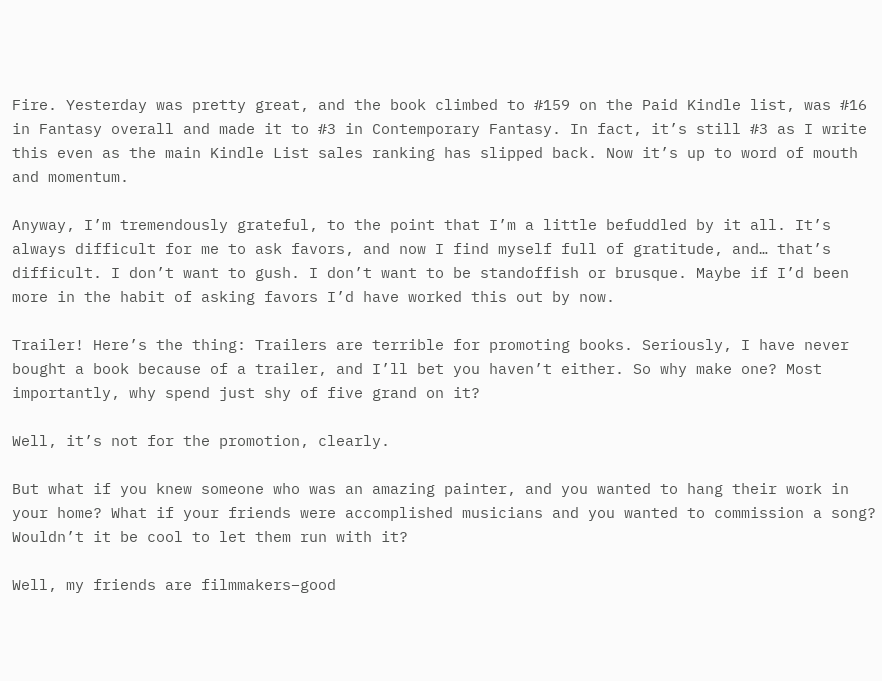Fire. Yesterday was pretty great, and the book climbed to #159 on the Paid Kindle list, was #16 in Fantasy overall and made it to #3 in Contemporary Fantasy. In fact, it’s still #3 as I write this even as the main Kindle List sales ranking has slipped back. Now it’s up to word of mouth and momentum.

Anyway, I’m tremendously grateful, to the point that I’m a little befuddled by it all. It’s always difficult for me to ask favors, and now I find myself full of gratitude, and… that’s difficult. I don’t want to gush. I don’t want to be standoffish or brusque. Maybe if I’d been more in the habit of asking favors I’d have worked this out by now.

Trailer! Here’s the thing: Trailers are terrible for promoting books. Seriously, I have never bought a book because of a trailer, and I’ll bet you haven’t either. So why make one? Most importantly, why spend just shy of five grand on it?

Well, it’s not for the promotion, clearly.

But what if you knew someone who was an amazing painter, and you wanted to hang their work in your home? What if your friends were accomplished musicians and you wanted to commission a song? Wouldn’t it be cool to let them run with it?

Well, my friends are filmmakers–good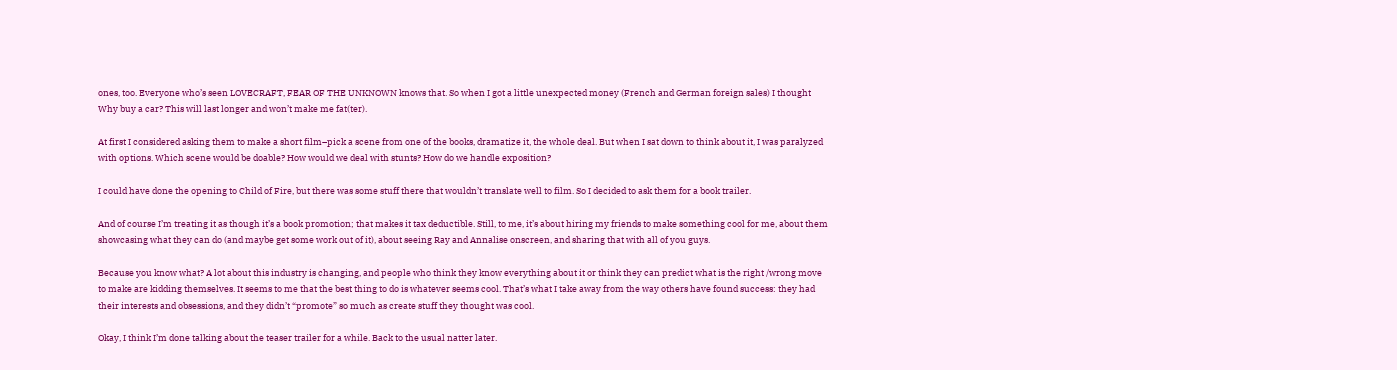ones, too. Everyone who’s seen LOVECRAFT, FEAR OF THE UNKNOWN knows that. So when I got a little unexpected money (French and German foreign sales) I thought Why buy a car? This will last longer and won’t make me fat(ter).

At first I considered asking them to make a short film–pick a scene from one of the books, dramatize it, the whole deal. But when I sat down to think about it, I was paralyzed with options. Which scene would be doable? How would we deal with stunts? How do we handle exposition?

I could have done the opening to Child of Fire, but there was some stuff there that wouldn’t translate well to film. So I decided to ask them for a book trailer.

And of course I’m treating it as though it’s a book promotion; that makes it tax deductible. Still, to me, it’s about hiring my friends to make something cool for me, about them showcasing what they can do (and maybe get some work out of it), about seeing Ray and Annalise onscreen, and sharing that with all of you guys.

Because you know what? A lot about this industry is changing, and people who think they know everything about it or think they can predict what is the right /wrong move to make are kidding themselves. It seems to me that the best thing to do is whatever seems cool. That’s what I take away from the way others have found success: they had their interests and obsessions, and they didn’t “promote” so much as create stuff they thought was cool.

Okay, I think I’m done talking about the teaser trailer for a while. Back to the usual natter later.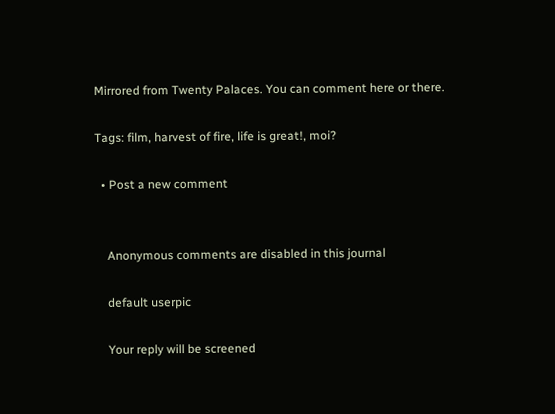Mirrored from Twenty Palaces. You can comment here or there.

Tags: film, harvest of fire, life is great!, moi?

  • Post a new comment


    Anonymous comments are disabled in this journal

    default userpic

    Your reply will be screened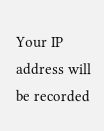Your IP address will be recorded